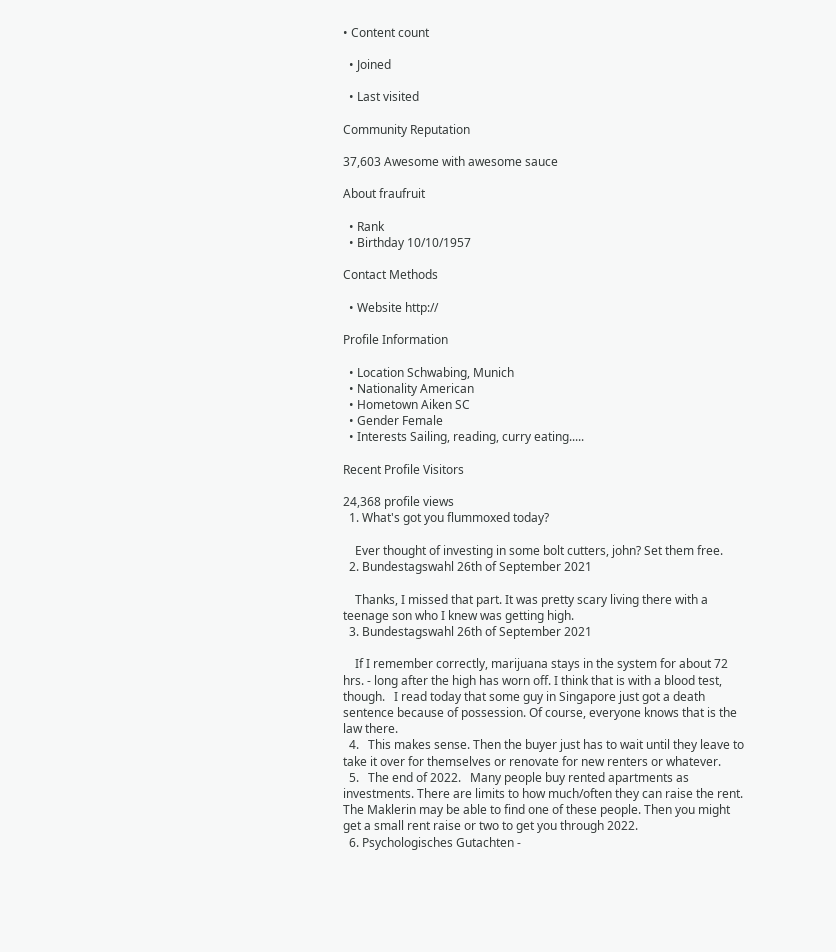• Content count

  • Joined

  • Last visited

Community Reputation

37,603 Awesome with awesome sauce

About fraufruit

  • Rank
  • Birthday 10/10/1957

Contact Methods

  • Website http://

Profile Information

  • Location Schwabing, Munich
  • Nationality American
  • Hometown Aiken SC
  • Gender Female
  • Interests Sailing, reading, curry eating.....

Recent Profile Visitors

24,368 profile views
  1. What's got you flummoxed today?

    Ever thought of investing in some bolt cutters, john? Set them free.
  2. Bundestagswahl 26th of September 2021

    Thanks, I missed that part. It was pretty scary living there with a teenage son who I knew was getting high.
  3. Bundestagswahl 26th of September 2021

    If I remember correctly, marijuana stays in the system for about 72 hrs. - long after the high has worn off. I think that is with a blood test, though.   I read today that some guy in Singapore just got a death sentence because of possession. Of course, everyone knows that is the law there.
  4.   This makes sense. Then the buyer just has to wait until they leave to take it over for themselves or renovate for new renters or whatever.
  5.   The end of 2022.   Many people buy rented apartments as investments. There are limits to how much/often they can raise the rent. The Maklerin may be able to find one of these people. Then you might get a small rent raise or two to get you through 2022.
  6. Psychologisches Gutachten -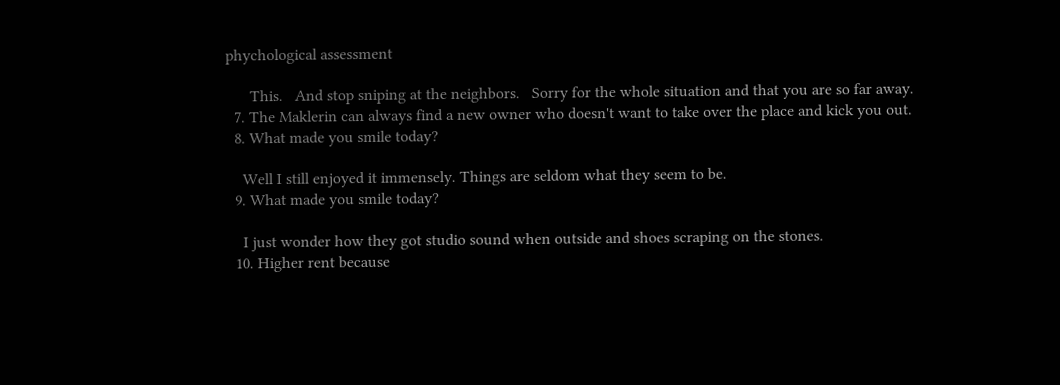phychological assessment

      This.   And stop sniping at the neighbors.   Sorry for the whole situation and that you are so far away.
  7. The Maklerin can always find a new owner who doesn't want to take over the place and kick you out.
  8. What made you smile today?

    Well I still enjoyed it immensely. Things are seldom what they seem to be.
  9. What made you smile today?

    I just wonder how they got studio sound when outside and shoes scraping on the stones.
  10. Higher rent because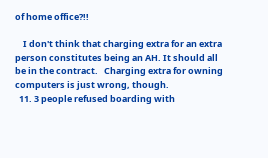of home office?!!

    I don't think that charging extra for an extra person constitutes being an AH. It should all be in the contract.   Charging extra for owning computers is just wrong, though.
  11. 3 people refused boarding with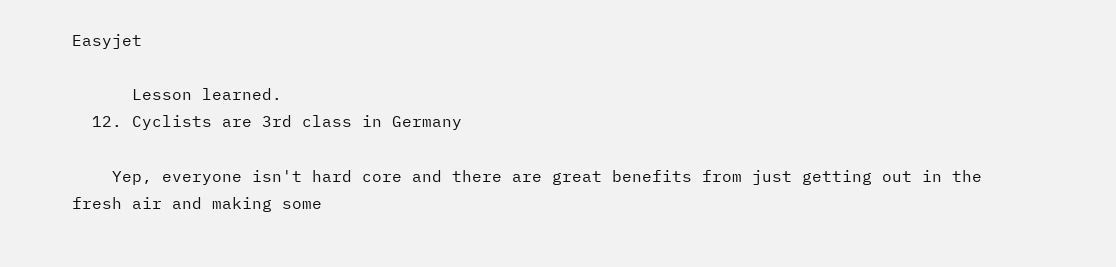Easyjet

      Lesson learned.
  12. Cyclists are 3rd class in Germany

    Yep, everyone isn't hard core and there are great benefits from just getting out in the fresh air and making some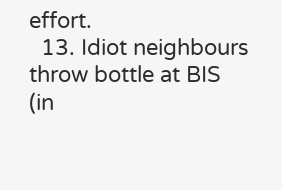effort.
  13. Idiot neighbours throw bottle at BIS (in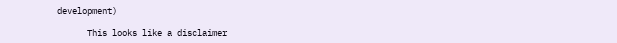development)

      This looks like a disclaimer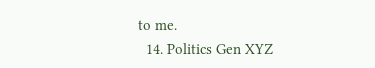to me.
  14. Politics Gen XYZ